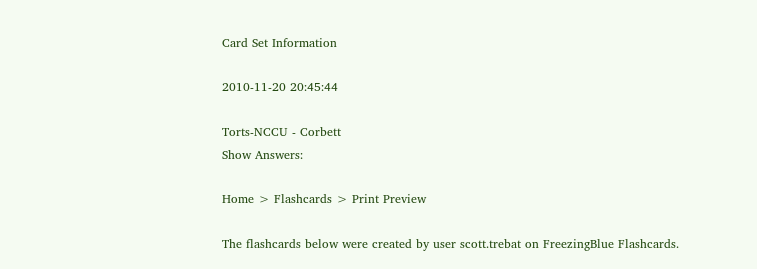Card Set Information

2010-11-20 20:45:44

Torts-NCCU - Corbett
Show Answers:

Home > Flashcards > Print Preview

The flashcards below were created by user scott.trebat on FreezingBlue Flashcards.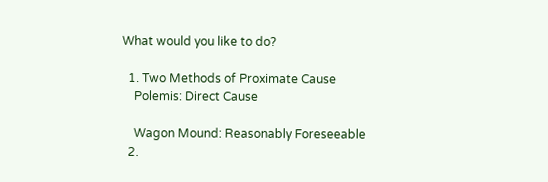What would you like to do?

  1. Two Methods of Proximate Cause
    Polemis: Direct Cause

    Wagon Mound: Reasonably Foreseeable
  2.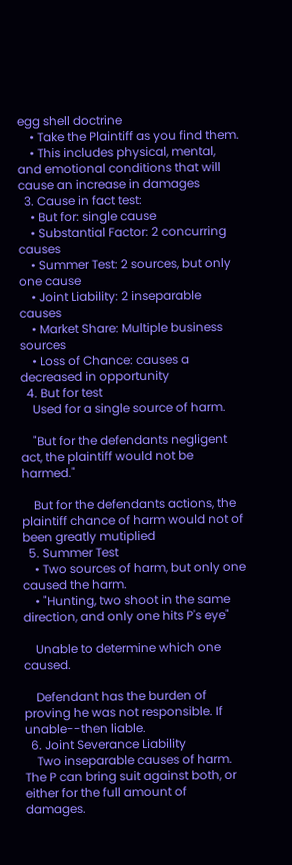egg shell doctrine
    • Take the Plaintiff as you find them.
    • This includes physical, mental, and emotional conditions that will cause an increase in damages
  3. Cause in fact test:
    • But for: single cause
    • Substantial Factor: 2 concurring causes
    • Summer Test: 2 sources, but only one cause
    • Joint Liability: 2 inseparable causes
    • Market Share: Multiple business sources
    • Loss of Chance: causes a decreased in opportunity
  4. But for test
    Used for a single source of harm.

    "But for the defendants negligent act, the plaintiff would not be harmed."

    But for the defendants actions, the plaintiff chance of harm would not of been greatly mutiplied
  5. Summer Test
    • Two sources of harm, but only one caused the harm.
    • "Hunting, two shoot in the same direction, and only one hits P's eye"

    Unable to determine which one caused.

    Defendant has the burden of proving he was not responsible. If unable--then liable.
  6. Joint Severance Liability
    Two inseparable causes of harm. The P can bring suit against both, or either for the full amount of damages.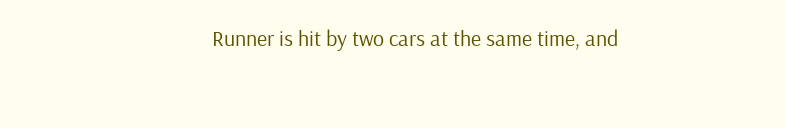Runner is hit by two cars at the same time, and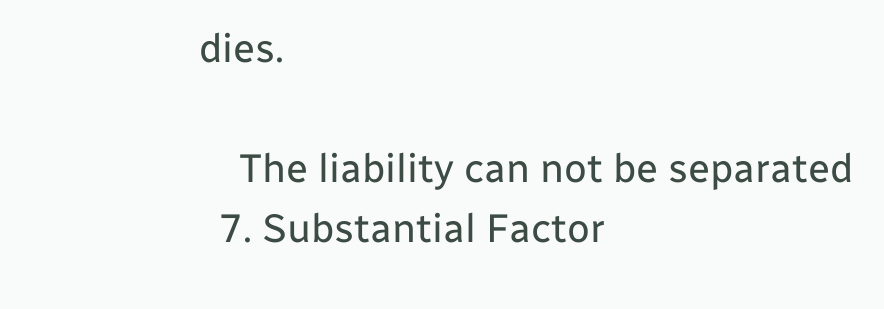dies.

    The liability can not be separated
  7. Substantial Factor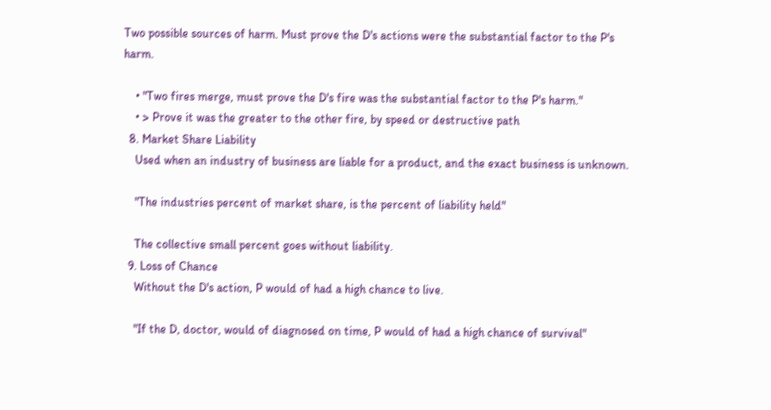Two possible sources of harm. Must prove the D's actions were the substantial factor to the P's harm.

    • "Two fires merge, must prove the D's fire was the substantial factor to the P's harm."
    • > Prove it was the greater to the other fire, by speed or destructive path
  8. Market Share Liability
    Used when an industry of business are liable for a product, and the exact business is unknown.

    "The industries percent of market share, is the percent of liability held"

    The collective small percent goes without liability.
  9. Loss of Chance
    Without the D's action, P would of had a high chance to live.

    "If the D, doctor, would of diagnosed on time, P would of had a high chance of survival"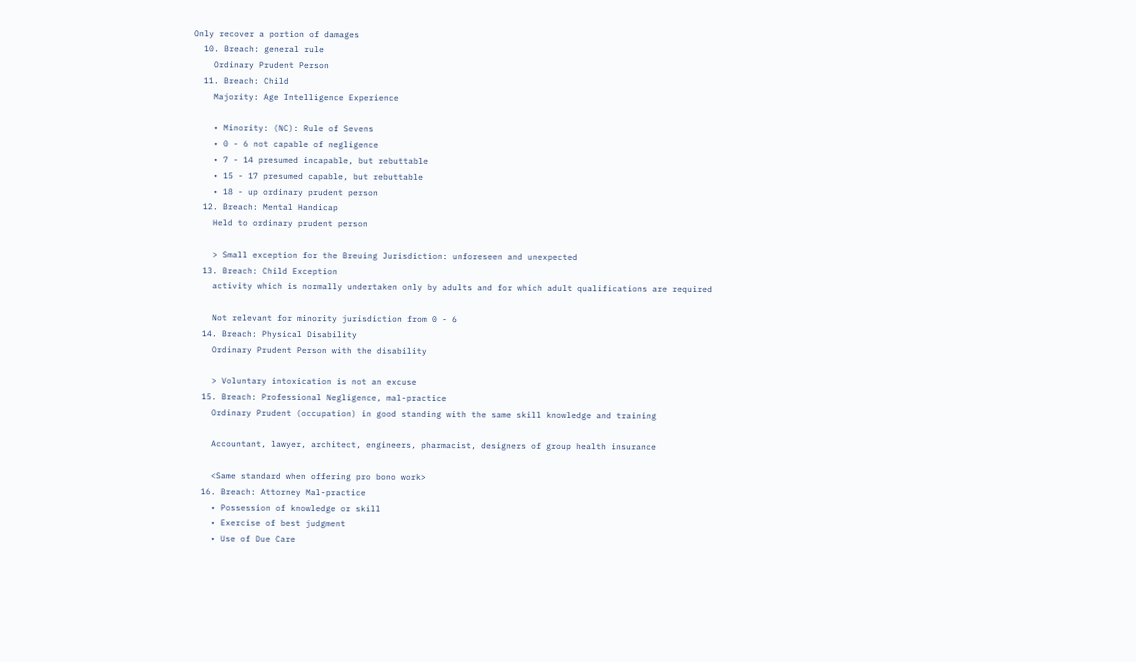Only recover a portion of damages
  10. Breach: general rule
    Ordinary Prudent Person
  11. Breach: Child
    Majority: Age Intelligence Experience

    • Minority: (NC): Rule of Sevens
    • 0 - 6 not capable of negligence
    • 7 - 14 presumed incapable, but rebuttable
    • 15 - 17 presumed capable, but rebuttable
    • 18 - up ordinary prudent person
  12. Breach: Mental Handicap
    Held to ordinary prudent person

    > Small exception for the Breuing Jurisdiction: unforeseen and unexpected
  13. Breach: Child Exception
    activity which is normally undertaken only by adults and for which adult qualifications are required

    Not relevant for minority jurisdiction from 0 - 6
  14. Breach: Physical Disability
    Ordinary Prudent Person with the disability

    > Voluntary intoxication is not an excuse
  15. Breach: Professional Negligence, mal-practice
    Ordinary Prudent (occupation) in good standing with the same skill knowledge and training

    Accountant, lawyer, architect, engineers, pharmacist, designers of group health insurance

    <Same standard when offering pro bono work>
  16. Breach: Attorney Mal-practice
    • Possession of knowledge or skill
    • Exercise of best judgment
    • Use of Due Care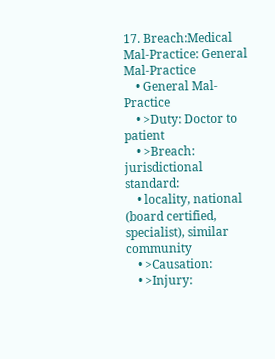17. Breach:Medical Mal-Practice: General Mal-Practice
    • General Mal-Practice
    • >Duty: Doctor to patient
    • >Breach: jurisdictional standard:
    • locality, national (board certified, specialist), similar community
    • >Causation:
    • >Injury: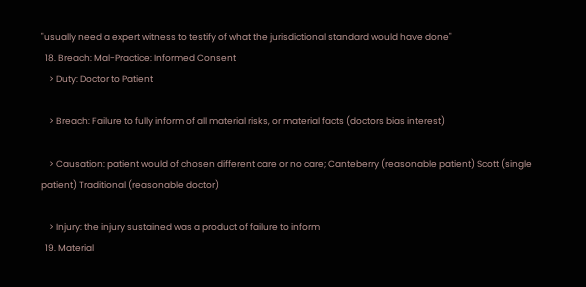"usually need a expert witness to testify of what the jurisdictional standard would have done"
  18. Breach: Mal-Practice: Informed Consent
    > Duty: Doctor to Patient

    > Breach: Failure to fully inform of all material risks, or material facts (doctors bias interest)

    > Causation: patient would of chosen different care or no care; Canteberry (reasonable patient) Scott (single patient) Traditional (reasonable doctor)

    > Injury: the injury sustained was a product of failure to inform
  19. Material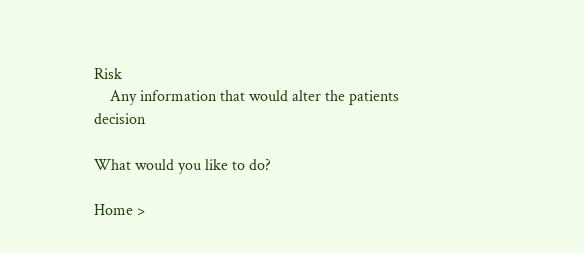Risk
    Any information that would alter the patients decision

What would you like to do?

Home >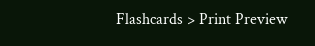Flashcards > Print Preview